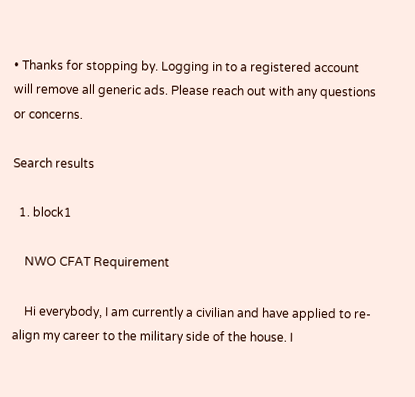• Thanks for stopping by. Logging in to a registered account will remove all generic ads. Please reach out with any questions or concerns.

Search results

  1. block1

    NWO CFAT Requirement

    Hi everybody, I am currently a civilian and have applied to re-align my career to the military side of the house. I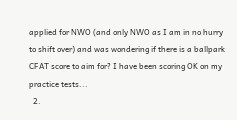applied for NWO (and only NWO as I am in no hurry to shift over) and was wondering if there is a ballpark CFAT score to aim for? I have been scoring OK on my practice tests...
  2.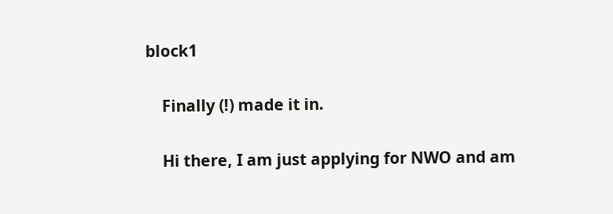block1

    Finally (!) made it in.

    Hi there, I am just applying for NWO and am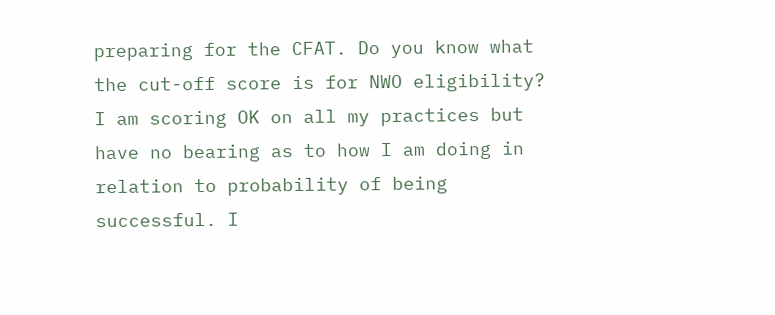preparing for the CFAT. Do you know what the cut-off score is for NWO eligibility? I am scoring OK on all my practices but have no bearing as to how I am doing in relation to probability of being successful. I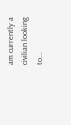am currently a civilian looking to...